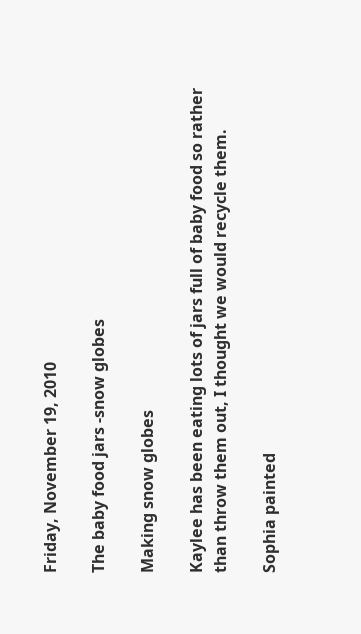Friday, November 19, 2010

The baby food jars -snow globes

Making snow globes

Kaylee has been eating lots of jars full of baby food so rather than throw them out, I thought we would recycle them.

Sophia painted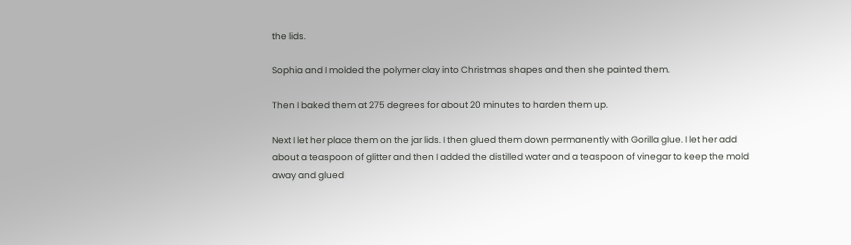the lids.

Sophia and I molded the polymer clay into Christmas shapes and then she painted them.

Then I baked them at 275 degrees for about 20 minutes to harden them up.

Next I let her place them on the jar lids. I then glued them down permanently with Gorilla glue. I let her add about a teaspoon of glitter and then I added the distilled water and a teaspoon of vinegar to keep the mold away and glued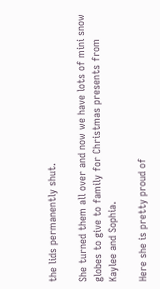the lids permanently shut.

She turned them all over and now we have lots of mini snow globes to give to family for Christmas presents from Kaylee and Sophia.

Here she is pretty proud of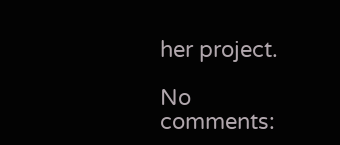her project.

No comments: